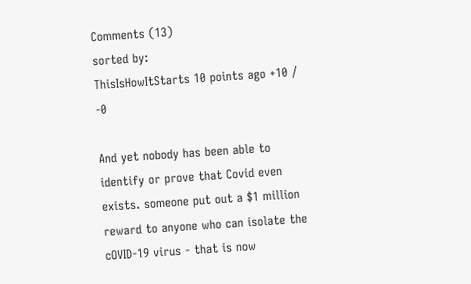Comments (13)
sorted by:
ThisIsHowItStarts 10 points ago +10 / -0

And yet nobody has been able to identify or prove that Covid even exists. someone put out a $1 million reward to anyone who can isolate the cOVID-19 virus - that is now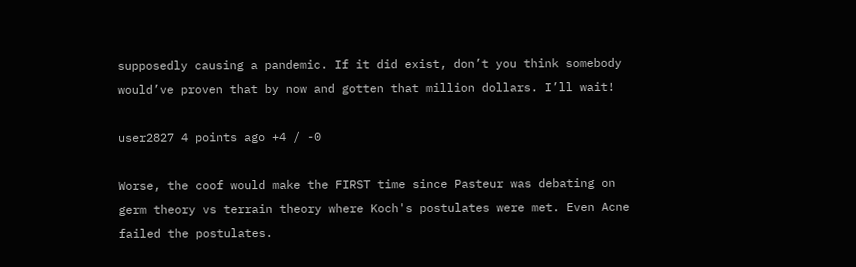supposedly causing a pandemic. If it did exist, don’t you think somebody would’ve proven that by now and gotten that million dollars. I’ll wait!

user2827 4 points ago +4 / -0

Worse, the coof would make the FIRST time since Pasteur was debating on germ theory vs terrain theory where Koch's postulates were met. Even Acne failed the postulates.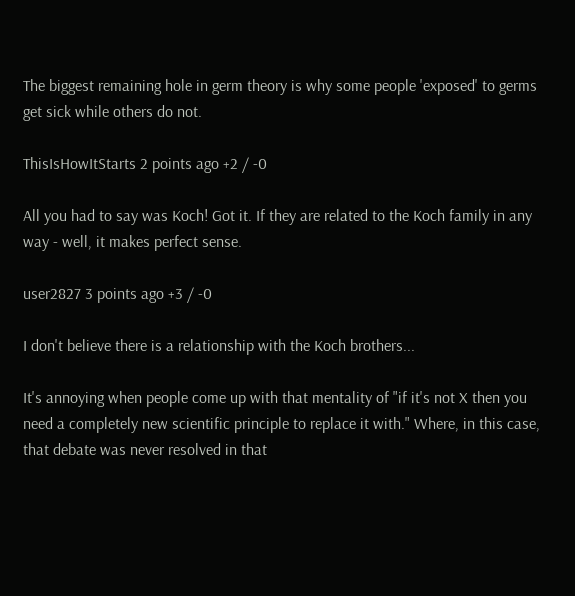The biggest remaining hole in germ theory is why some people 'exposed' to germs get sick while others do not.

ThisIsHowItStarts 2 points ago +2 / -0

All you had to say was Koch! Got it. If they are related to the Koch family in any way - well, it makes perfect sense.

user2827 3 points ago +3 / -0

I don't believe there is a relationship with the Koch brothers...

It's annoying when people come up with that mentality of "if it's not X then you need a completely new scientific principle to replace it with." Where, in this case, that debate was never resolved in that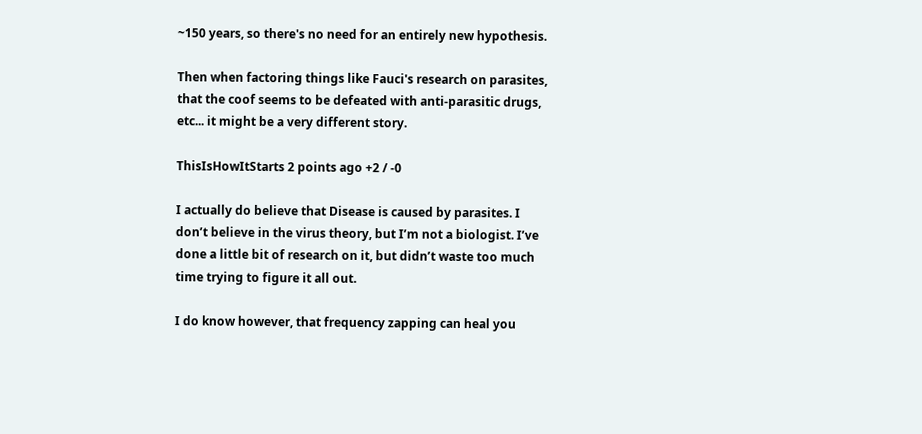~150 years, so there's no need for an entirely new hypothesis.

Then when factoring things like Fauci's research on parasites, that the coof seems to be defeated with anti-parasitic drugs, etc... it might be a very different story.

ThisIsHowItStarts 2 points ago +2 / -0

I actually do believe that Disease is caused by parasites. I don’t believe in the virus theory, but I’m not a biologist. I’ve done a little bit of research on it, but didn’t waste too much time trying to figure it all out.

I do know however, that frequency zapping can heal you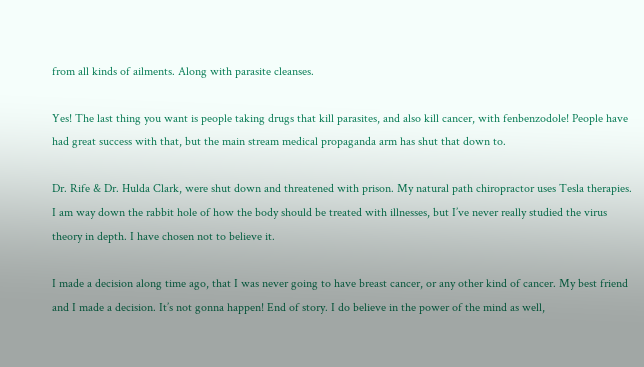from all kinds of ailments. Along with parasite cleanses.

Yes! The last thing you want is people taking drugs that kill parasites, and also kill cancer, with fenbenzodole! People have had great success with that, but the main stream medical propaganda arm has shut that down to.

Dr. Rife & Dr. Hulda Clark, were shut down and threatened with prison. My natural path chiropractor uses Tesla therapies. I am way down the rabbit hole of how the body should be treated with illnesses, but I’ve never really studied the virus theory in depth. I have chosen not to believe it.

I made a decision along time ago, that I was never going to have breast cancer, or any other kind of cancer. My best friend and I made a decision. It’s not gonna happen! End of story. I do believe in the power of the mind as well,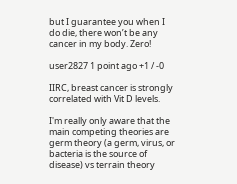but I guarantee you when I do die, there won’t be any cancer in my body. Zero!

user2827 1 point ago +1 / -0

IIRC, breast cancer is strongly correlated with Vit D levels.

I'm really only aware that the main competing theories are germ theory (a germ, virus, or bacteria is the source of disease) vs terrain theory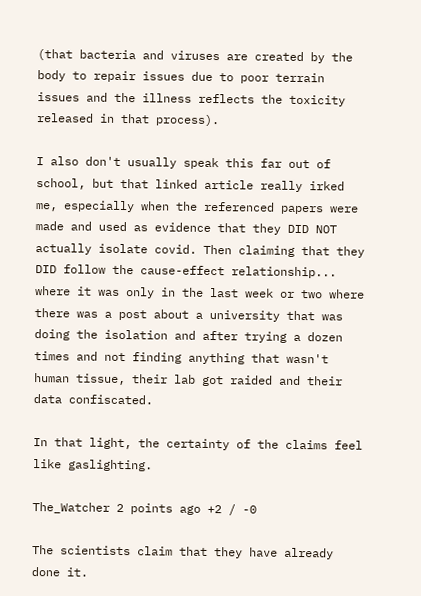(that bacteria and viruses are created by the body to repair issues due to poor terrain issues and the illness reflects the toxicity released in that process).

I also don't usually speak this far out of school, but that linked article really irked me, especially when the referenced papers were made and used as evidence that they DID NOT actually isolate covid. Then claiming that they DID follow the cause-effect relationship... where it was only in the last week or two where there was a post about a university that was doing the isolation and after trying a dozen times and not finding anything that wasn't human tissue, their lab got raided and their data confiscated.

In that light, the certainty of the claims feel like gaslighting.

The_Watcher 2 points ago +2 / -0

The scientists claim that they have already done it.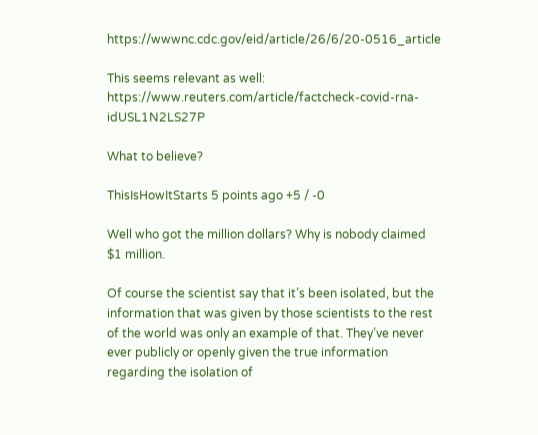https://wwwnc.cdc.gov/eid/article/26/6/20-0516_article

This seems relevant as well: https://www.reuters.com/article/factcheck-covid-rna-idUSL1N2LS27P

What to believe?

ThisIsHowItStarts 5 points ago +5 / -0

Well who got the million dollars? Why is nobody claimed $1 million.

Of course the scientist say that it’s been isolated, but the information that was given by those scientists to the rest of the world was only an example of that. They’ve never ever publicly or openly given the true information regarding the isolation of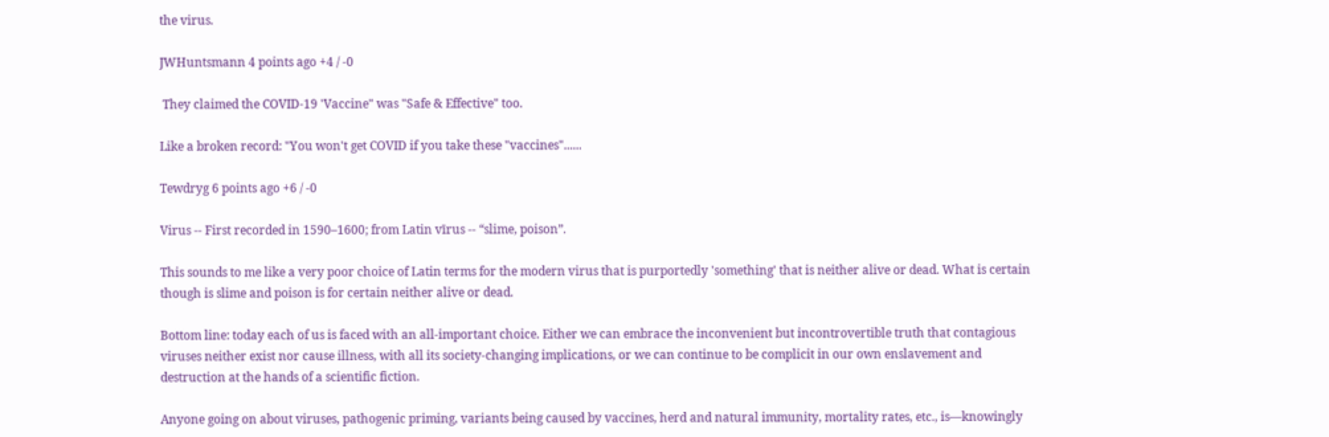the virus.

JWHuntsmann 4 points ago +4 / -0

 They claimed the COVID-19 'Vaccine" was "Safe & Effective" too.

Like a broken record: "You won't get COVID if you take these "vaccines"......

Tewdryg 6 points ago +6 / -0

Virus -- First recorded in 1590–1600; from Latin vīrus -- “slime, poison”.

This sounds to me like a very poor choice of Latin terms for the modern virus that is purportedly 'something' that is neither alive or dead. What is certain though is slime and poison is for certain neither alive or dead.

Bottom line: today each of us is faced with an all-important choice. Either we can embrace the inconvenient but incontrovertible truth that contagious viruses neither exist nor cause illness, with all its society-changing implications, or we can continue to be complicit in our own enslavement and destruction at the hands of a scientific fiction.

Anyone going on about viruses, pathogenic priming, variants being caused by vaccines, herd and natural immunity, mortality rates, etc., is—knowingly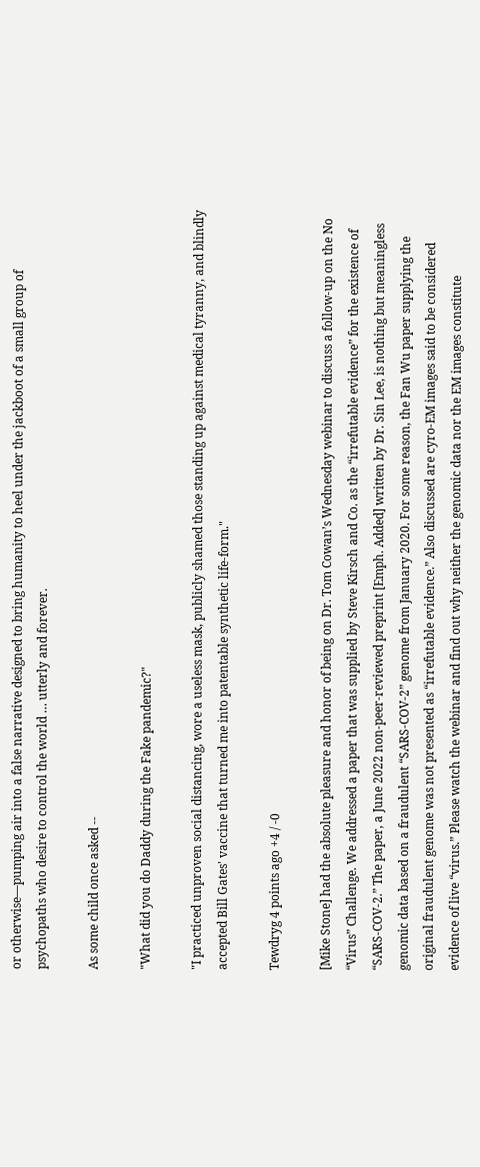or otherwise—pumping air into a false narrative designed to bring humanity to heel under the jackboot of a small group of psychopaths who desire to control the world … utterly and forever.

As some child once asked --

"What did you do Daddy during the Fake pandemic?"

"I practiced unproven social distancing, wore a useless mask, publicly shamed those standing up against medical tyranny, and blindly accepted Bill Gates' vaccine that turned me into patentable synthetic life-form."

Tewdryg 4 points ago +4 / -0

[Mike Stone] had the absolute pleasure and honor of being on Dr. Tom Cowan’s Wednesday webinar to discuss a follow-up on the No “Virus” Challenge. We addressed a paper that was supplied by Steve Kirsch and Co. as the “irrefutable evidence” for the existence of “SARS-COV-2.” The paper, a June 2022 non-peer-reviewed preprint [Emph. Added] written by Dr. Sin Lee, is nothing but meaningless genomic data based on a fraudulent “SARS-COV-2” genome from January 2020. For some reason, the Fan Wu paper supplying the original fraudulent genome was not presented as “irrefutable evidence.” Also discussed are cyro-EM images said to be considered evidence of live “virus.” Please watch the webinar and find out why neither the genomic data nor the EM images constitute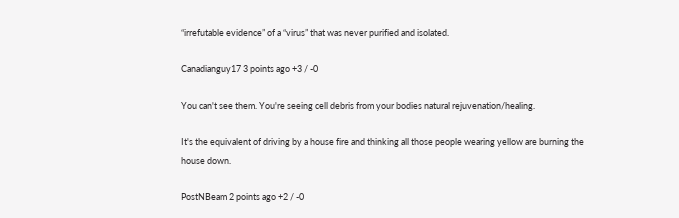“irrefutable evidence” of a “virus” that was never purified and isolated.

Canadianguy17 3 points ago +3 / -0

You can't see them. You're seeing cell debris from your bodies natural rejuvenation/healing.

It's the equivalent of driving by a house fire and thinking all those people wearing yellow are burning the house down.

PostNBeam 2 points ago +2 / -0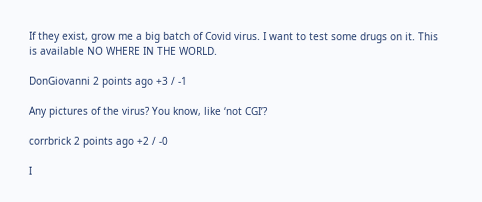If they exist, grow me a big batch of Covid virus. I want to test some drugs on it. This is available NO WHERE IN THE WORLD.

DonGiovanni 2 points ago +3 / -1

Any pictures of the virus? You know, like ‘not CGI’?

corrbrick 2 points ago +2 / -0

I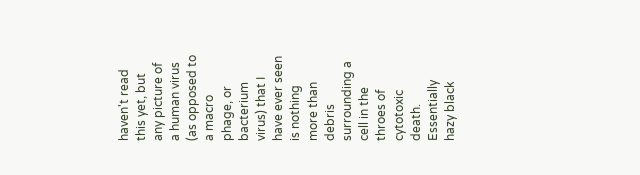haven't read this yet, but any picture of a human virus (as opposed to a macro phage, or bacterium virus) that I have ever seen is nothing more than debris surrounding a cell in the throes of cytotoxic death. Essentially hazy black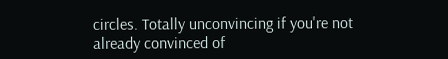circles. Totally unconvincing if you're not already convinced of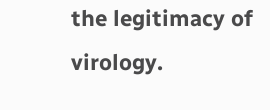the legitimacy of virology.